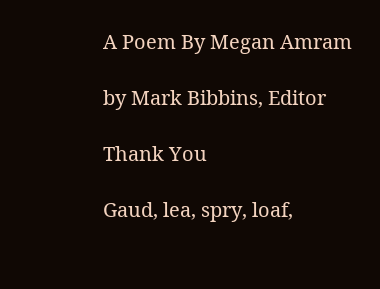A Poem By Megan Amram

by Mark Bibbins, Editor

Thank You

Gaud, lea, spry, loaf,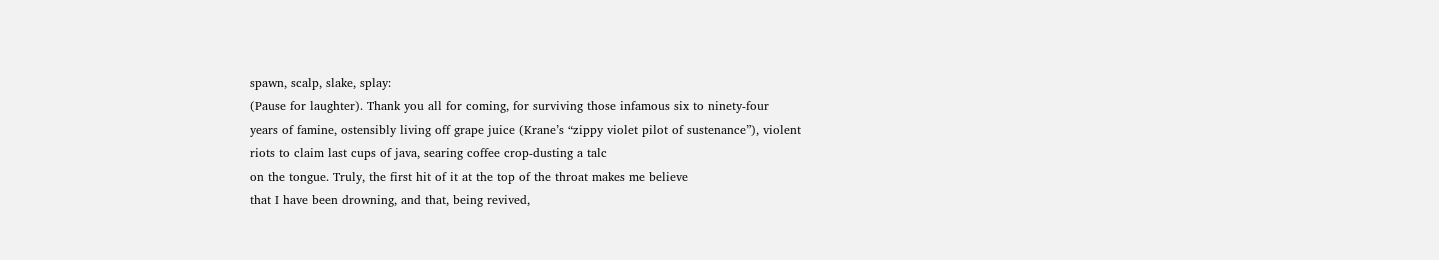spawn, scalp, slake, splay:
(Pause for laughter). Thank you all for coming, for surviving those infamous six to ninety-four
years of famine, ostensibly living off grape juice (Krane’s “zippy violet pilot of sustenance”), violent
riots to claim last cups of java, searing coffee crop-dusting a talc
on the tongue. Truly, the first hit of it at the top of the throat makes me believe
that I have been drowning, and that, being revived,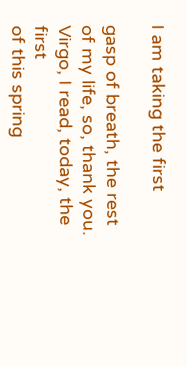I am taking the first

gasp of breath, the rest of my life, so, thank you. Virgo, I read, today, the first
of this spring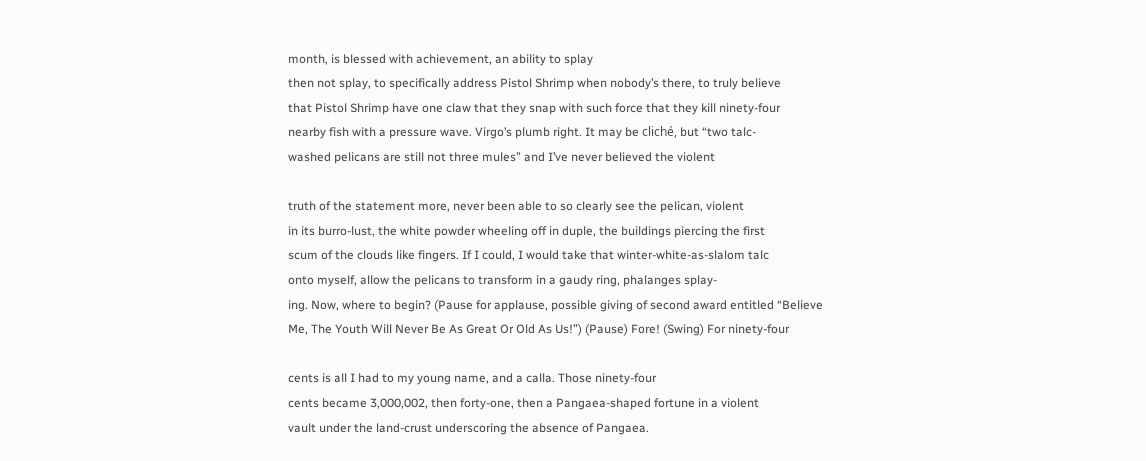month, is blessed with achievement, an ability to splay
then not splay, to specifically address Pistol Shrimp when nobody’s there, to truly believe
that Pistol Shrimp have one claw that they snap with such force that they kill ninety-four
nearby fish with a pressure wave. Virgo’s plumb right. It may be cliché, but “two talc-
washed pelicans are still not three mules” and I’ve never believed the violent

truth of the statement more, never been able to so clearly see the pelican, violent
in its burro-lust, the white powder wheeling off in duple, the buildings piercing the first
scum of the clouds like fingers. If I could, I would take that winter-white-as-slalom talc
onto myself, allow the pelicans to transform in a gaudy ring, phalanges splay-
ing. Now, where to begin? (Pause for applause, possible giving of second award entitled “Believe
Me, The Youth Will Never Be As Great Or Old As Us!”) (Pause) Fore! (Swing) For ninety-four

cents is all I had to my young name, and a calla. Those ninety-four
cents became 3,000,002, then forty-one, then a Pangaea-shaped fortune in a violent
vault under the land-crust underscoring the absence of Pangaea.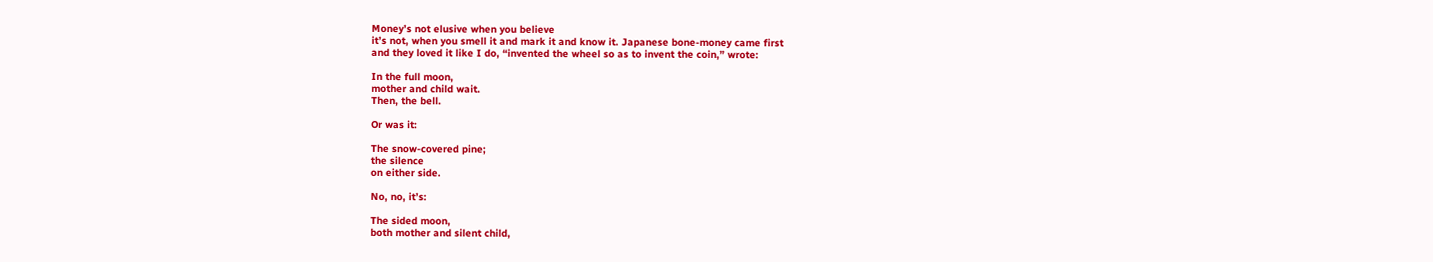Money’s not elusive when you believe
it’s not, when you smell it and mark it and know it. Japanese bone-money came first
and they loved it like I do, “invented the wheel so as to invent the coin,” wrote:

In the full moon,
mother and child wait.
Then, the bell.

Or was it:

The snow-covered pine;
the silence
on either side.

No, no, it’s:

The sided moon,
both mother and silent child,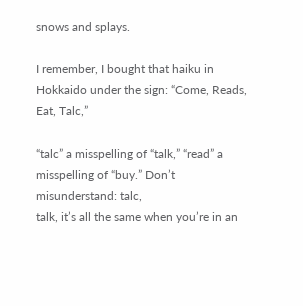snows and splays.

I remember, I bought that haiku in Hokkaido under the sign: “Come, Reads, Eat, Talc,”

“talc” a misspelling of “talk,” “read” a misspelling of “buy.” Don’t misunderstand: talc,
talk, it’s all the same when you’re in an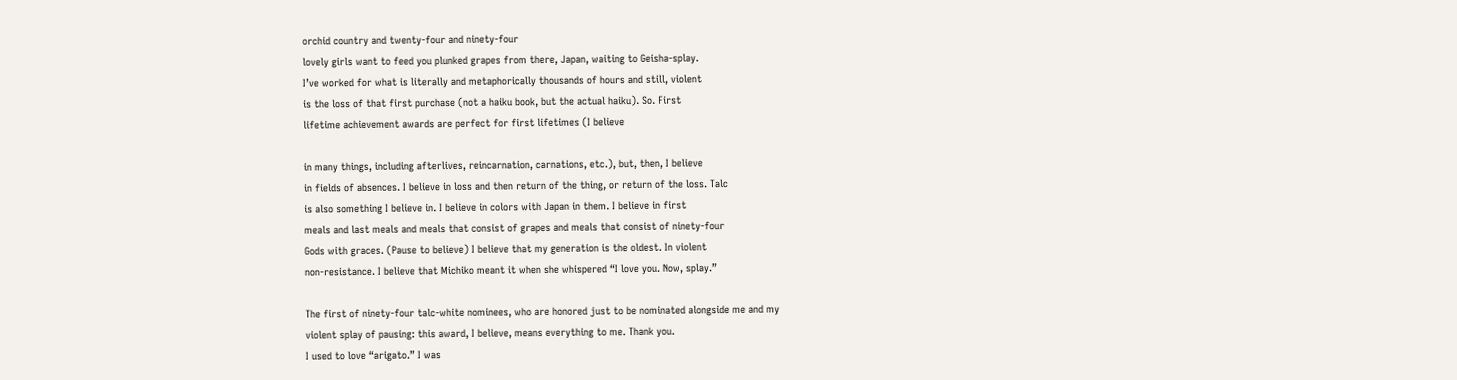orchid country and twenty-four and ninety-four
lovely girls want to feed you plunked grapes from there, Japan, waiting to Geisha-splay.
I’ve worked for what is literally and metaphorically thousands of hours and still, violent
is the loss of that first purchase (not a haiku book, but the actual haiku). So. First
lifetime achievement awards are perfect for first lifetimes (I believe

in many things, including afterlives, reincarnation, carnations, etc.), but, then, I believe
in fields of absences. I believe in loss and then return of the thing, or return of the loss. Talc
is also something I believe in. I believe in colors with Japan in them. I believe in first
meals and last meals and meals that consist of grapes and meals that consist of ninety-four
Gods with graces. (Pause to believe) I believe that my generation is the oldest. In violent
non-resistance. I believe that Michiko meant it when she whispered “I love you. Now, splay.”

The first of ninety-four talc-white nominees, who are honored just to be nominated alongside me and my
violent splay of pausing: this award, I believe, means everything to me. Thank you.
I used to love “arigato.” I was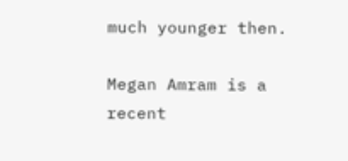much younger then.

Megan Amram is a recent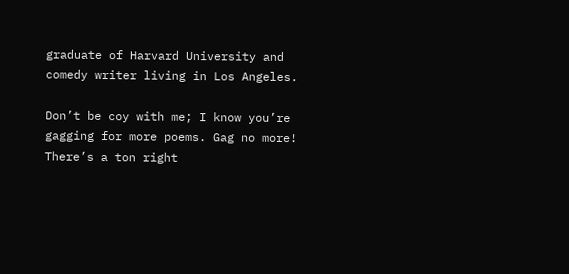graduate of Harvard University and comedy writer living in Los Angeles.

Don’t be coy with me; I know you’re gagging for more poems. Gag no more! There’s a ton right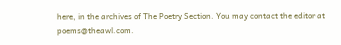here, in the archives of The Poetry Section. You may contact the editor at poems@theawl.com.